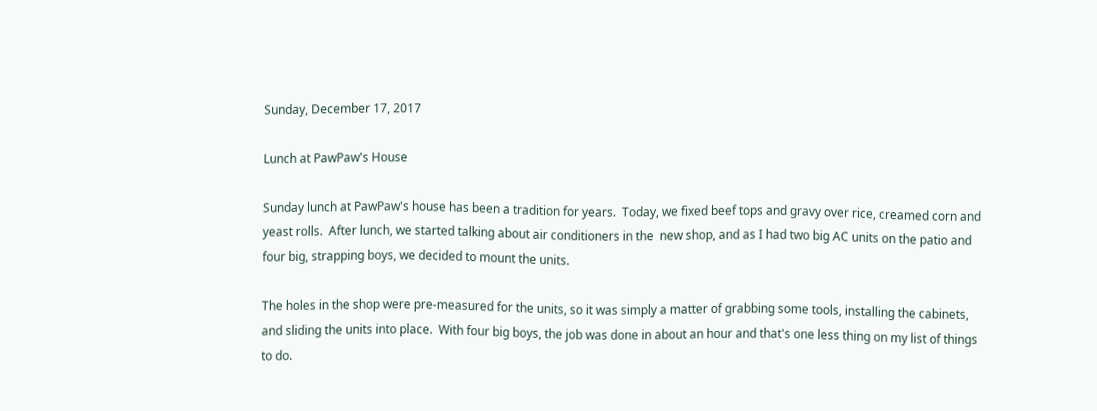Sunday, December 17, 2017

Lunch at PawPaw's House

Sunday lunch at PawPaw's house has been a tradition for years.  Today, we fixed beef tops and gravy over rice, creamed corn and yeast rolls.  After lunch, we started talking about air conditioners in the  new shop, and as I had two big AC units on the patio and four big, strapping boys, we decided to mount the units.

The holes in the shop were pre-measured for the units, so it was simply a matter of grabbing some tools, installing the cabinets, and sliding the units into place.  With four big boys, the job was done in about an hour and that's one less thing on my list of things to do.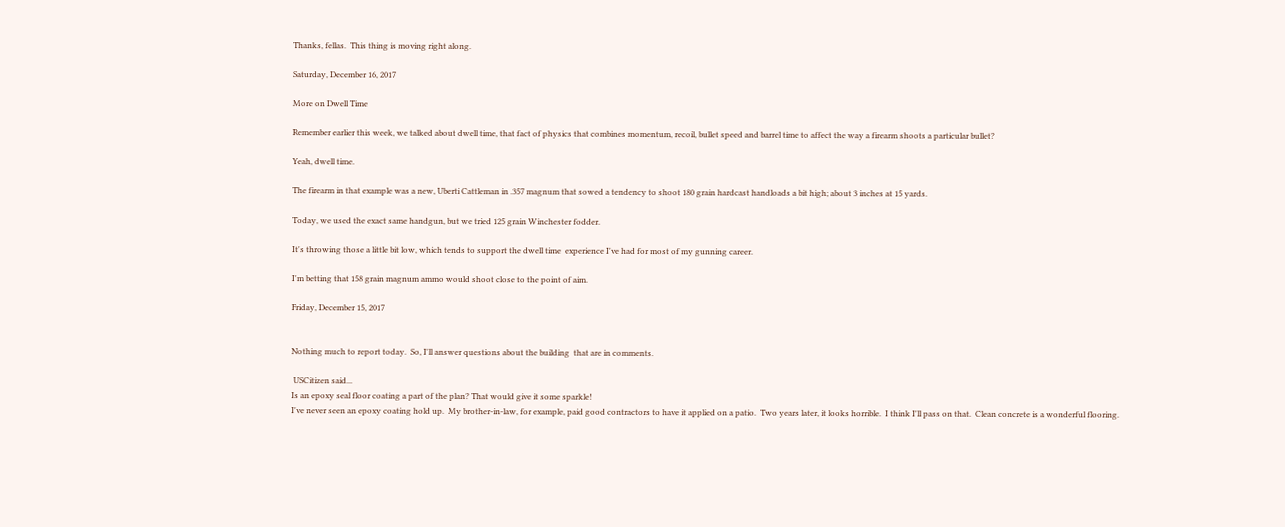Thanks, fellas.  This thing is moving right along.

Saturday, December 16, 2017

More on Dwell Time

Remember earlier this week, we talked about dwell time, that fact of physics that combines momentum, recoil, bullet speed and barrel time to affect the way a firearm shoots a particular bullet?

Yeah, dwell time.

The firearm in that example was a new, Uberti Cattleman in .357 magnum that sowed a tendency to shoot 180 grain hardcast handloads a bit high; about 3 inches at 15 yards.

Today, we used the exact same handgun, but we tried 125 grain Winchester fodder.

It's throwing those a little bit low, which tends to support the dwell time  experience I've had for most of my gunning career.

I'm betting that 158 grain magnum ammo would shoot close to the point of aim.

Friday, December 15, 2017


Nothing much to report today.  So, I'll answer questions about the building  that are in comments.

 USCitizen said...
Is an epoxy seal floor coating a part of the plan? That would give it some sparkle!
I've never seen an epoxy coating hold up.  My brother-in-law, for example, paid good contractors to have it applied on a patio.  Two years later, it looks horrible.  I think I'll pass on that.  Clean concrete is a wonderful flooring.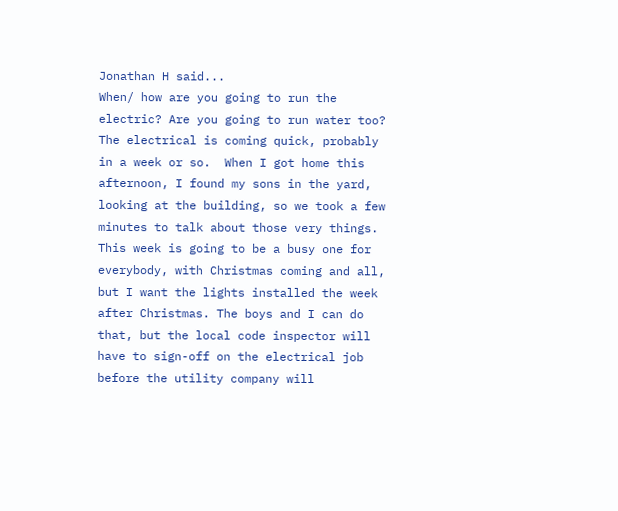Jonathan H said...
When/ how are you going to run the electric? Are you going to run water too?
The electrical is coming quick, probably in a week or so.  When I got home this afternoon, I found my sons in the yard, looking at the building, so we took a few minutes to talk about those very things.  This week is going to be a busy one for everybody, with Christmas coming and all, but I want the lights installed the week after Christmas. The boys and I can do that, but the local code inspector will have to sign-off on the electrical job before the utility company will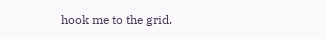hook me to the grid.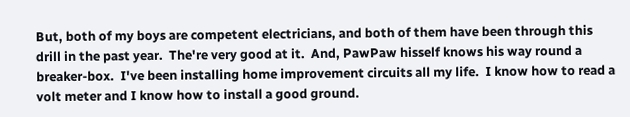But, both of my boys are competent electricians, and both of them have been through this drill in the past year.  The're very good at it.  And, PawPaw hisself knows his way round a breaker-box.  I've been installing home improvement circuits all my life.  I know how to read a volt meter and I know how to install a good ground.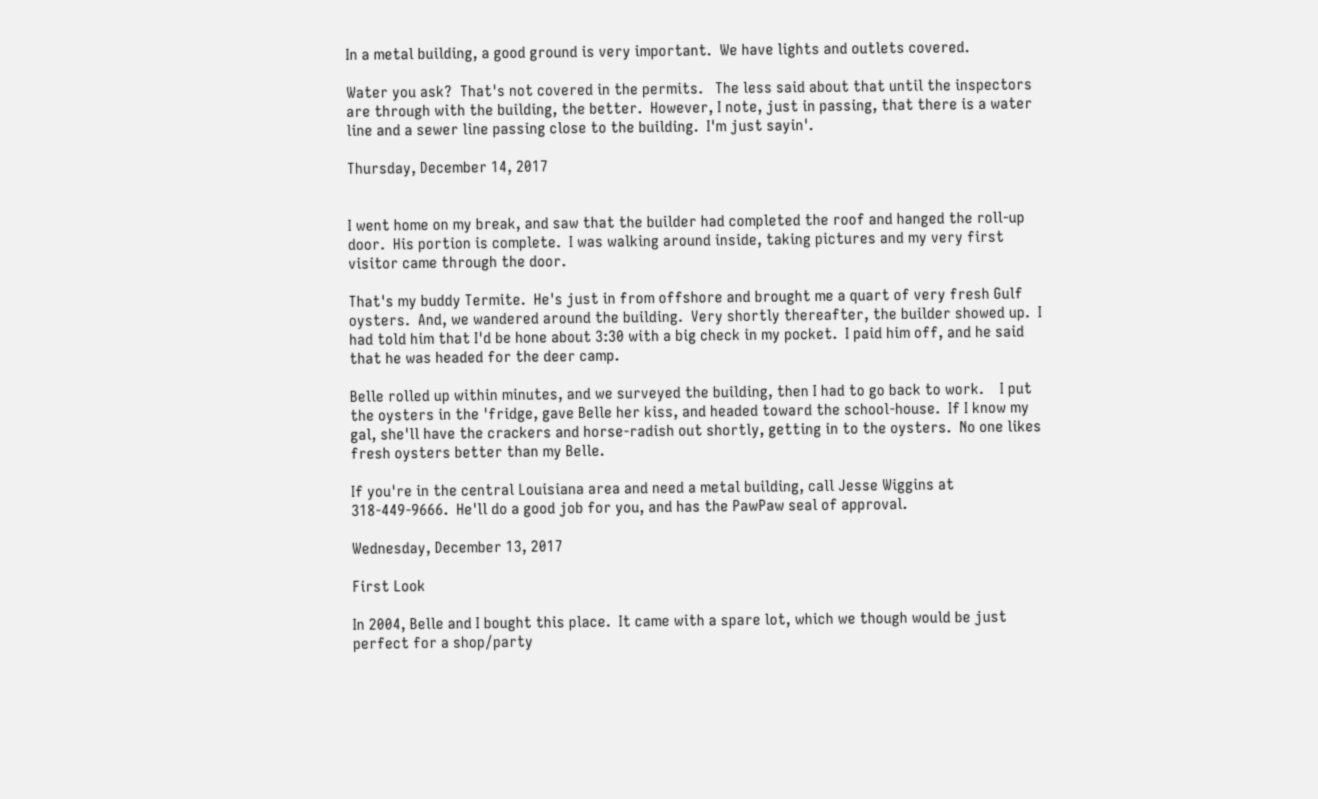In a metal building, a good ground is very important.  We have lights and outlets covered.

Water you ask?  That's not covered in the permits.   The less said about that until the inspectors are through with the building, the better.  However, I note, just in passing, that there is a water line and a sewer line passing close to the building.  I'm just sayin'.

Thursday, December 14, 2017


I went home on my break, and saw that the builder had completed the roof and hanged the roll-up door.  His portion is complete.  I was walking around inside, taking pictures and my very first visitor came through the door.

That's my buddy Termite.  He's just in from offshore and brought me a quart of very fresh Gulf oysters.  And, we wandered around the building.  Very shortly thereafter, the builder showed up.  I had told him that I'd be hone about 3:30 with a big check in my pocket.  I paid him off, and he said that he was headed for the deer camp.

Belle rolled up within minutes, and we surveyed the building, then I had to go back to work.    I put the oysters in the 'fridge, gave Belle her kiss, and headed toward the school-house.  If I know my gal, she'll have the crackers and horse-radish out shortly, getting in to the oysters.  No one likes fresh oysters better than my Belle.

If you're in the central Louisiana area and need a metal building, call Jesse Wiggins at 318-449-9666.  He'll do a good job for you, and has the PawPaw seal of approval.

Wednesday, December 13, 2017

First Look

In 2004, Belle and I bought this place.  It came with a spare lot, which we though would be just perfect for a shop/party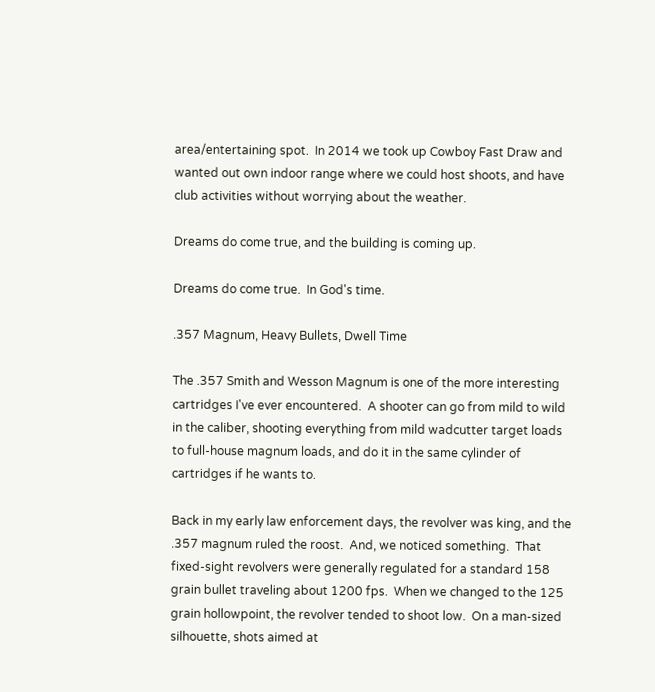area/entertaining spot.  In 2014 we took up Cowboy Fast Draw and wanted out own indoor range where we could host shoots, and have club activities without worrying about the weather.

Dreams do come true, and the building is coming up.

Dreams do come true.  In God's time.

.357 Magnum, Heavy Bullets, Dwell Time

The .357 Smith and Wesson Magnum is one of the more interesting cartridges I've ever encountered.  A shooter can go from mild to wild in the caliber, shooting everything from mild wadcutter target loads to full-house magnum loads, and do it in the same cylinder of cartridges if he wants to.

Back in my early law enforcement days, the revolver was king, and the .357 magnum ruled the roost.  And, we noticed something.  That fixed-sight revolvers were generally regulated for a standard 158 grain bullet traveling about 1200 fps.  When we changed to the 125 grain hollowpoint, the revolver tended to shoot low.  On a man-sized silhouette, shots aimed at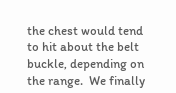the chest would tend to hit about the belt buckle, depending on the range.  We finally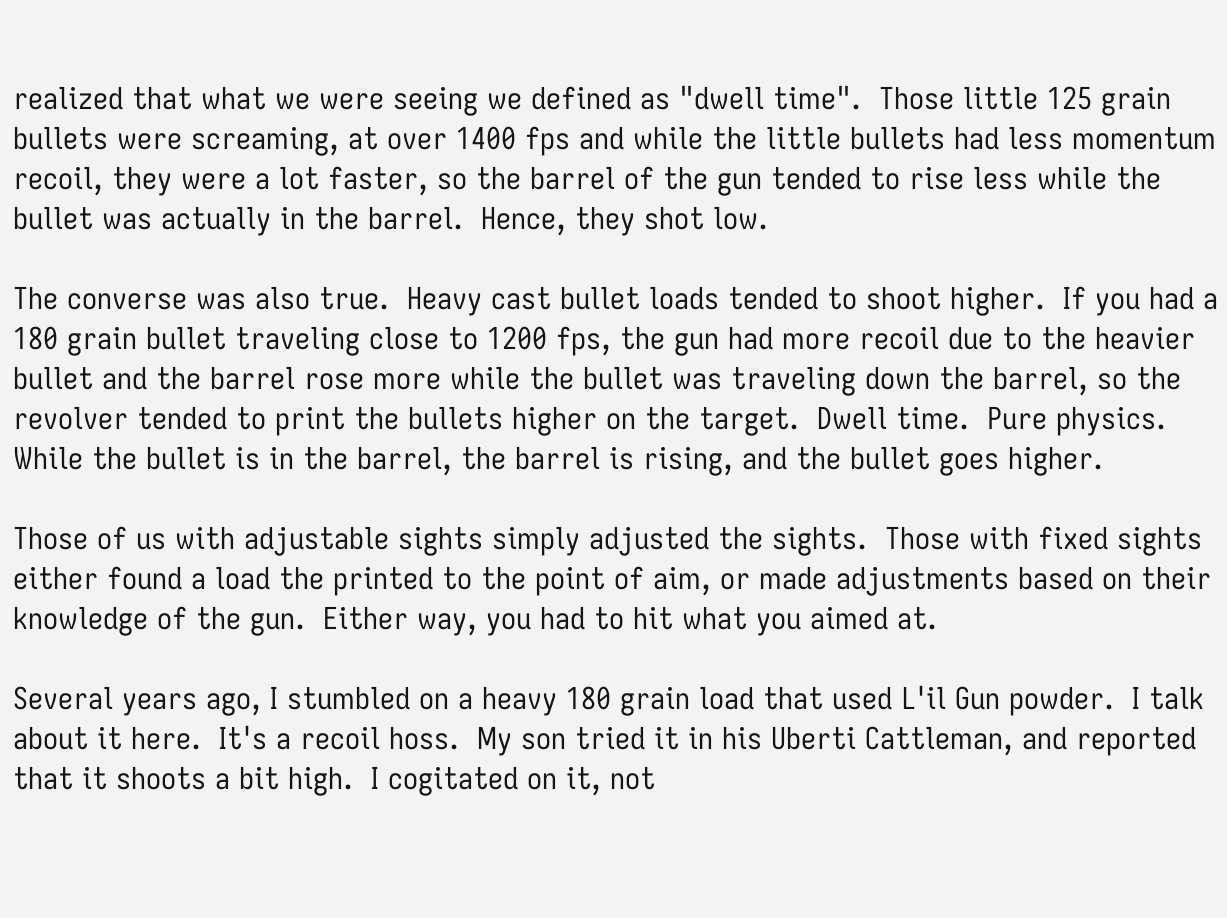realized that what we were seeing we defined as "dwell time".  Those little 125 grain bullets were screaming, at over 1400 fps and while the little bullets had less momentum recoil, they were a lot faster, so the barrel of the gun tended to rise less while the bullet was actually in the barrel.  Hence, they shot low.

The converse was also true.  Heavy cast bullet loads tended to shoot higher.  If you had a 180 grain bullet traveling close to 1200 fps, the gun had more recoil due to the heavier bullet and the barrel rose more while the bullet was traveling down the barrel, so the revolver tended to print the bullets higher on the target.  Dwell time.  Pure physics.  While the bullet is in the barrel, the barrel is rising, and the bullet goes higher.

Those of us with adjustable sights simply adjusted the sights.  Those with fixed sights either found a load the printed to the point of aim, or made adjustments based on their knowledge of the gun.  Either way, you had to hit what you aimed at.

Several years ago, I stumbled on a heavy 180 grain load that used L'il Gun powder.  I talk about it here.  It's a recoil hoss.  My son tried it in his Uberti Cattleman, and reported that it shoots a bit high.  I cogitated on it, not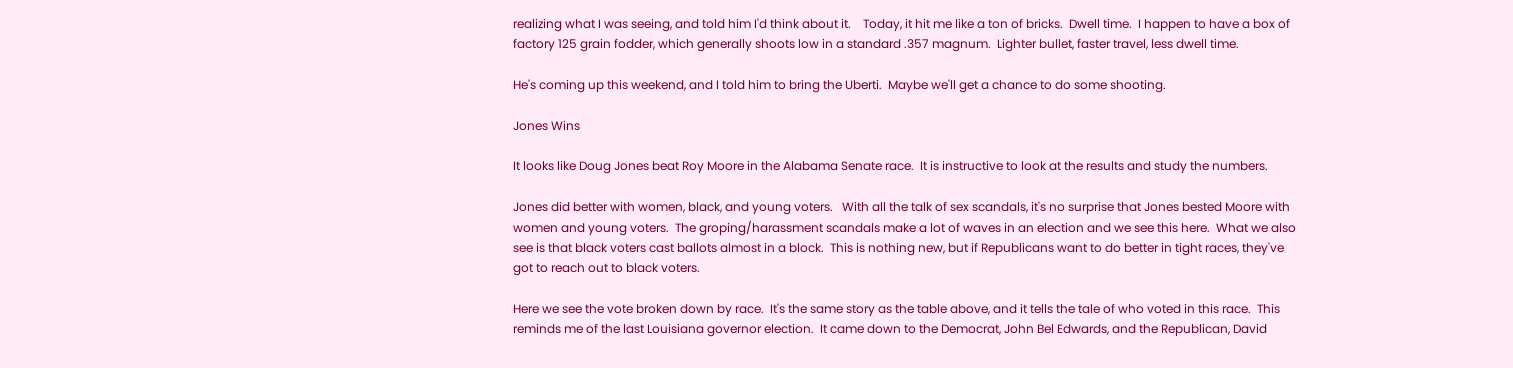realizing what I was seeing, and told him I'd think about it.    Today, it hit me like a ton of bricks.  Dwell time.  I happen to have a box of factory 125 grain fodder, which generally shoots low in a standard .357 magnum.  Lighter bullet, faster travel, less dwell time.

He's coming up this weekend, and I told him to bring the Uberti.  Maybe we'll get a chance to do some shooting.

Jones Wins

It looks like Doug Jones beat Roy Moore in the Alabama Senate race.  It is instructive to look at the results and study the numbers.

Jones did better with women, black, and young voters.   With all the talk of sex scandals, it's no surprise that Jones bested Moore with women and young voters.  The groping/harassment scandals make a lot of waves in an election and we see this here.  What we also see is that black voters cast ballots almost in a block.  This is nothing new, but if Republicans want to do better in tight races, they've got to reach out to black voters.

Here we see the vote broken down by race.  It's the same story as the table above, and it tells the tale of who voted in this race.  This reminds me of the last Louisiana governor election.  It came down to the Democrat, John Bel Edwards, and the Republican, David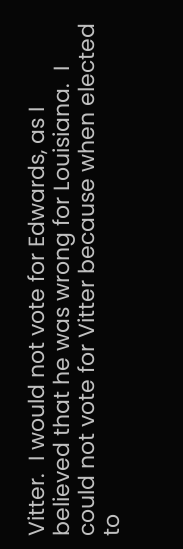Vitter.  I would not vote for Edwards, as I believed that he was wrong for Louisiana.  I could not vote for Vitter because when elected to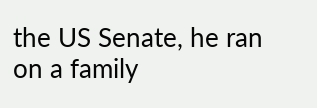the US Senate, he ran on a family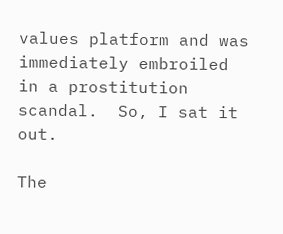values platform and was immediately embroiled in a prostitution scandal.  So, I sat it out.

The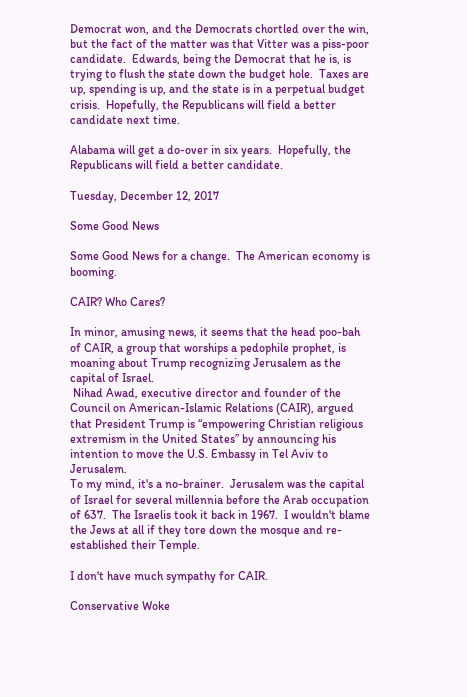Democrat won, and the Democrats chortled over the win, but the fact of the matter was that Vitter was a piss-poor candidate.  Edwards, being the Democrat that he is, is trying to flush the state down the budget hole.  Taxes are up, spending is up, and the state is in a perpetual budget crisis.  Hopefully, the Republicans will field a better candidate next time.

Alabama will get a do-over in six years.  Hopefully, the Republicans will field a better candidate.

Tuesday, December 12, 2017

Some Good News

Some Good News for a change.  The American economy is booming.

CAIR? Who Cares?

In minor, amusing news, it seems that the head poo-bah of CAIR, a group that worships a pedophile prophet, is moaning about Trump recognizing Jerusalem as the capital of Israel.
 Nihad Awad, executive director and founder of the Council on American-Islamic Relations (CAIR), argued that President Trump is “empowering Christian religious extremism in the United States” by announcing his intention to move the U.S. Embassy in Tel Aviv to Jerusalem.
To my mind, it's a no-brainer.  Jerusalem was the capital of Israel for several millennia before the Arab occupation of 637.  The Israelis took it back in 1967.  I wouldn't blame the Jews at all if they tore down the mosque and re-established their Temple.

I don't have much sympathy for CAIR.

Conservative Woke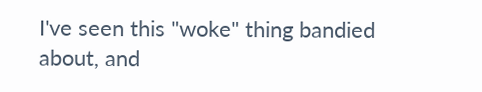I've seen this "woke" thing bandied about, and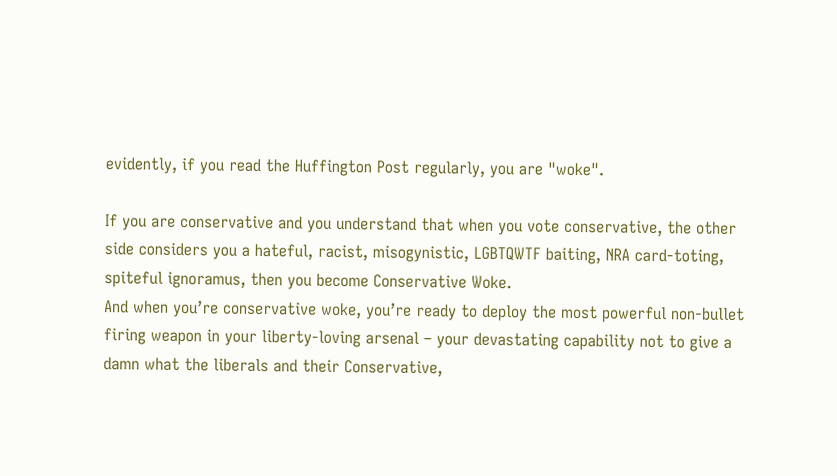evidently, if you read the Huffington Post regularly, you are "woke".

If you are conservative and you understand that when you vote conservative, the other side considers you a hateful, racist, misogynistic, LGBTQWTF baiting, NRA card-toting, spiteful ignoramus, then you become Conservative Woke.
And when you’re conservative woke, you’re ready to deploy the most powerful non-bullet firing weapon in your liberty-loving arsenal – your devastating capability not to give a damn what the liberals and their Conservative,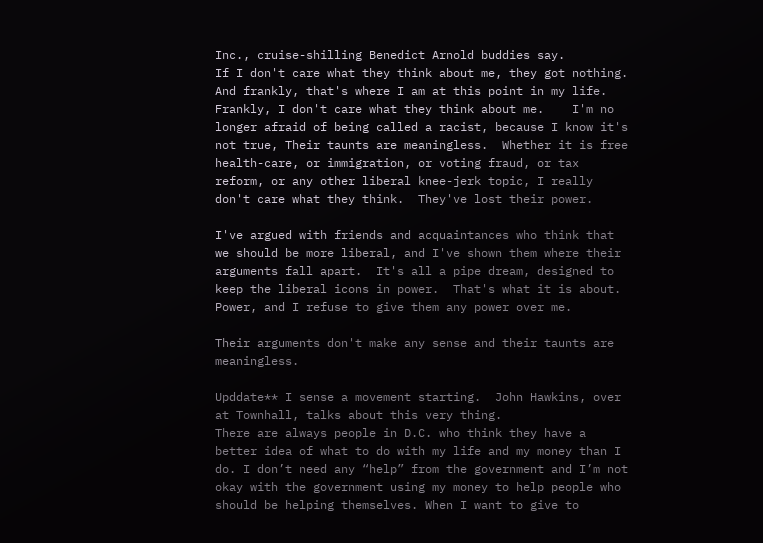Inc., cruise-shilling Benedict Arnold buddies say.
If I don't care what they think about me, they got nothing.  And frankly, that's where I am at this point in my life.  Frankly, I don't care what they think about me.    I'm no longer afraid of being called a racist, because I know it's not true, Their taunts are meaningless.  Whether it is free health-care, or immigration, or voting fraud, or tax reform, or any other liberal knee-jerk topic, I really don't care what they think.  They've lost their power.

I've argued with friends and acquaintances who think that we should be more liberal, and I've shown them where their arguments fall apart.  It's all a pipe dream, designed to keep the liberal icons in power.  That's what it is about. Power, and I refuse to give them any power over me.

Their arguments don't make any sense and their taunts are meaningless.

Upddate** I sense a movement starting.  John Hawkins, over at Townhall, talks about this very thing.
There are always people in D.C. who think they have a better idea of what to do with my life and my money than I do. I don’t need any “help” from the government and I’m not okay with the government using my money to help people who should be helping themselves. When I want to give to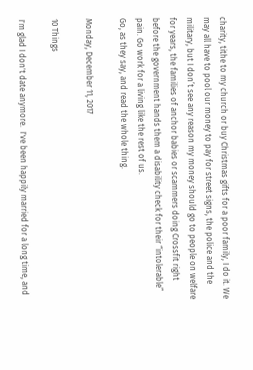charity, tithe to my church or buy Christmas gifts for a poor family, I do it. We may all have to pool our money to pay for street signs, the police and the military, but I don’t see any reason my money should go to people on welfare for years, the families of anchor babies or scammers doing Crossfit right before the government hands them a disability check for their “intolerable” pain. Go work for a living like the rest of us.
Go, as they say, and read the whole thing.

Monday, December 11, 2017

10 Things

I'm glad I don't date anymore.  I've been happily married for a long time, and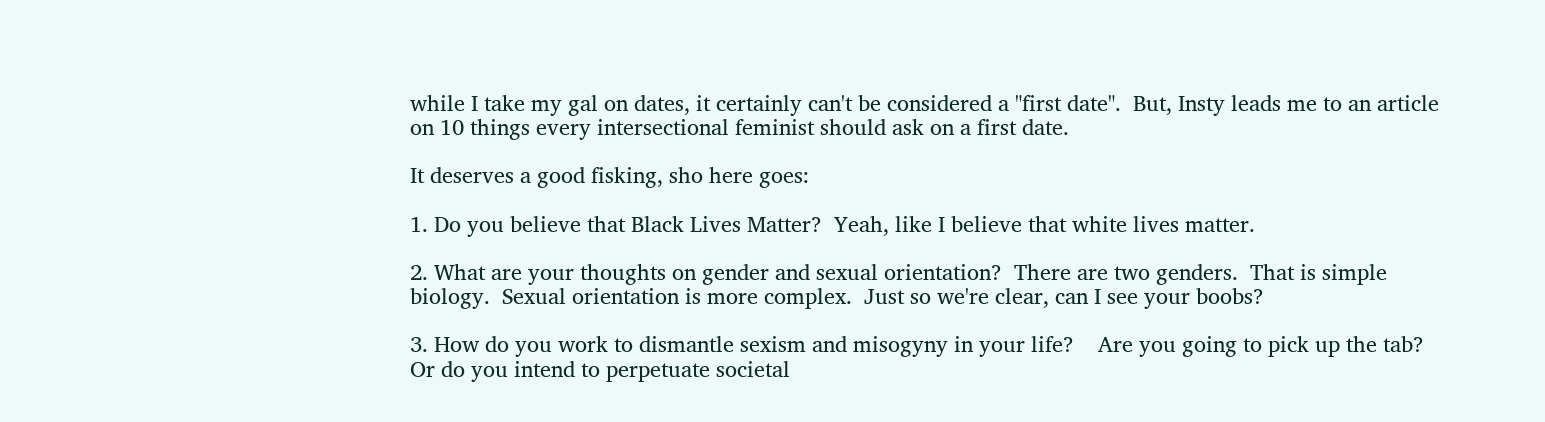while I take my gal on dates, it certainly can't be considered a "first date".  But, Insty leads me to an article on 10 things every intersectional feminist should ask on a first date.

It deserves a good fisking, sho here goes:

1. Do you believe that Black Lives Matter?  Yeah, like I believe that white lives matter.

2. What are your thoughts on gender and sexual orientation?  There are two genders.  That is simple biology.  Sexual orientation is more complex.  Just so we're clear, can I see your boobs?

3. How do you work to dismantle sexism and misogyny in your life?    Are you going to pick up the tab?  Or do you intend to perpetuate societal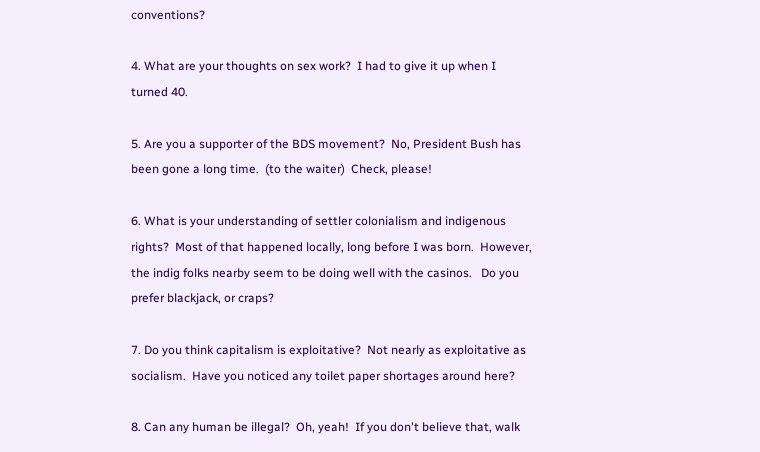conventions?

4. What are your thoughts on sex work?  I had to give it up when I turned 40.

5. Are you a supporter of the BDS movement?  No, President Bush has been gone a long time.  (to the waiter)  Check, please!

6. What is your understanding of settler colonialism and indigenous rights?  Most of that happened locally, long before I was born.  However, the indig folks nearby seem to be doing well with the casinos.   Do you prefer blackjack, or craps?

7. Do you think capitalism is exploitative?  Not nearly as exploitative as socialism.  Have you noticed any toilet paper shortages around here?

8. Can any human be illegal?  Oh, yeah!  If you don't believe that, walk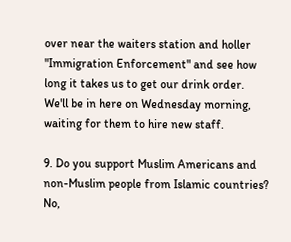over near the waiters station and holler "Immigration Enforcement" and see how long it takes us to get our drink order.  We'll be in here on Wednesday morning, waiting for them to hire new staff.

9. Do you support Muslim Americans and non-Muslim people from Islamic countries?  No,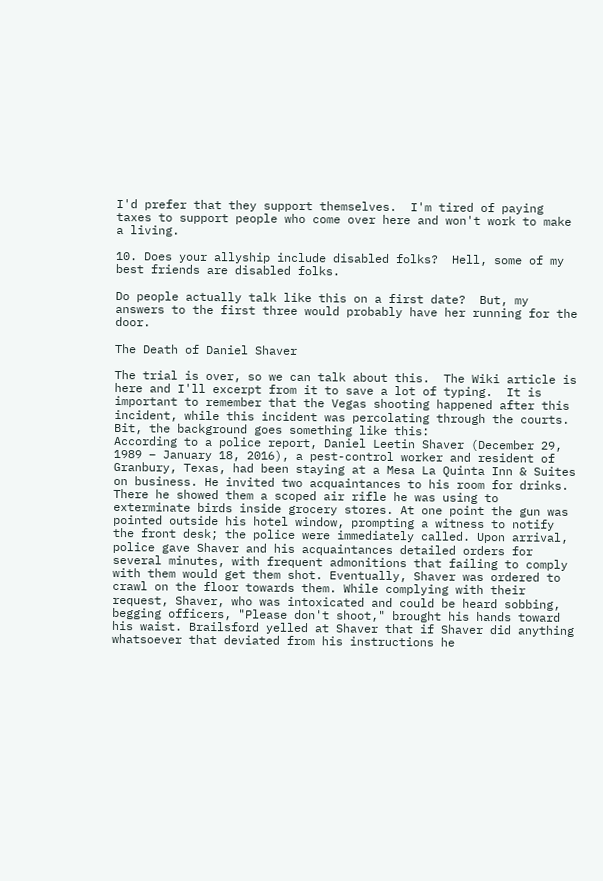I'd prefer that they support themselves.  I'm tired of paying taxes to support people who come over here and won't work to make a living.

10. Does your allyship include disabled folks?  Hell, some of my best friends are disabled folks.

Do people actually talk like this on a first date?  But, my answers to the first three would probably have her running for the door.

The Death of Daniel Shaver

The trial is over, so we can talk about this.  The Wiki article is here and I'll excerpt from it to save a lot of typing.  It is important to remember that the Vegas shooting happened after this incident, while this incident was percolating through the courts.    Bit, the background goes something like this:
According to a police report, Daniel Leetin Shaver (December 29, 1989 – January 18, 2016), a pest-control worker and resident of Granbury, Texas, had been staying at a Mesa La Quinta Inn & Suites on business. He invited two acquaintances to his room for drinks. There he showed them a scoped air rifle he was using to exterminate birds inside grocery stores. At one point the gun was pointed outside his hotel window, prompting a witness to notify the front desk; the police were immediately called. Upon arrival, police gave Shaver and his acquaintances detailed orders for several minutes, with frequent admonitions that failing to comply with them would get them shot. Eventually, Shaver was ordered to crawl on the floor towards them. While complying with their request, Shaver, who was intoxicated and could be heard sobbing, begging officers, "Please don't shoot," brought his hands toward his waist. Brailsford yelled at Shaver that if Shaver did anything whatsoever that deviated from his instructions he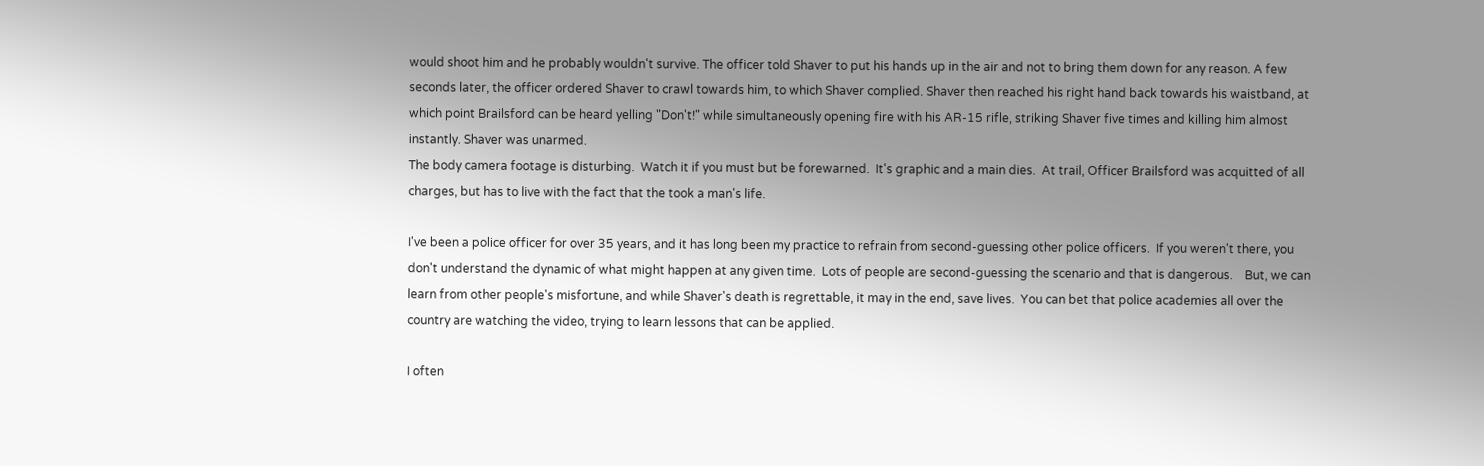would shoot him and he probably wouldn't survive. The officer told Shaver to put his hands up in the air and not to bring them down for any reason. A few seconds later, the officer ordered Shaver to crawl towards him, to which Shaver complied. Shaver then reached his right hand back towards his waistband, at which point Brailsford can be heard yelling "Don't!" while simultaneously opening fire with his AR-15 rifle, striking Shaver five times and killing him almost instantly. Shaver was unarmed.
The body camera footage is disturbing.  Watch it if you must but be forewarned.  It's graphic and a main dies.  At trail, Officer Brailsford was acquitted of all charges, but has to live with the fact that the took a man's life.

I've been a police officer for over 35 years, and it has long been my practice to refrain from second-guessing other police officers.  If you weren't there, you don't understand the dynamic of what might happen at any given time.  Lots of people are second-guessing the scenario and that is dangerous.    But, we can learn from other people's misfortune, and while Shaver's death is regrettable, it may in the end, save lives.  You can bet that police academies all over the country are watching the video, trying to learn lessons that can be applied.

I often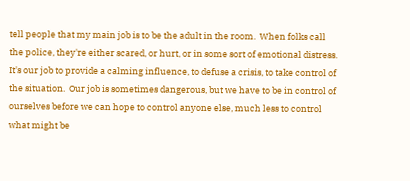tell people that my main job is to be the adult in the room.  When folks call the police, they're either scared, or hurt, or in some sort of emotional distress.  It's our job to provide a calming influence, to defuse a crisis, to take control of the situation.  Our job is sometimes dangerous, but we have to be in control of ourselves before we can hope to control anyone else, much less to control what might be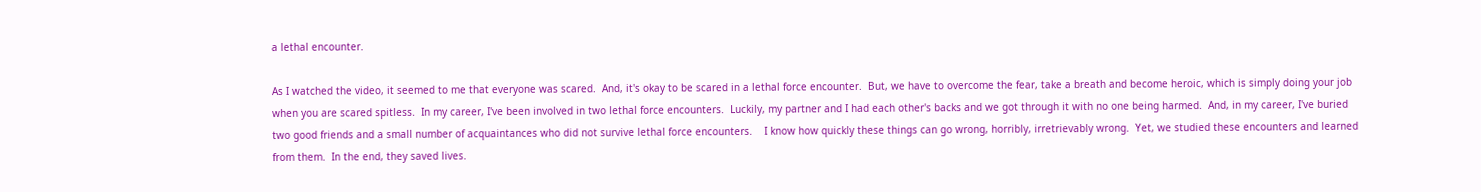a lethal encounter.

As I watched the video, it seemed to me that everyone was scared.  And, it's okay to be scared in a lethal force encounter.  But, we have to overcome the fear, take a breath and become heroic, which is simply doing your job when you are scared spitless.  In my career, I've been involved in two lethal force encounters.  Luckily, my partner and I had each other's backs and we got through it with no one being harmed.  And, in my career, I've buried two good friends and a small number of acquaintances who did not survive lethal force encounters.    I know how quickly these things can go wrong, horribly, irretrievably wrong.  Yet, we studied these encounters and learned from them.  In the end, they saved lives.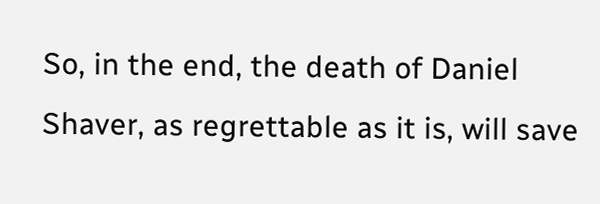So, in the end, the death of Daniel Shaver, as regrettable as it is, will save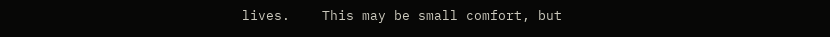lives.    This may be small comfort, but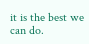it is the best we can do.